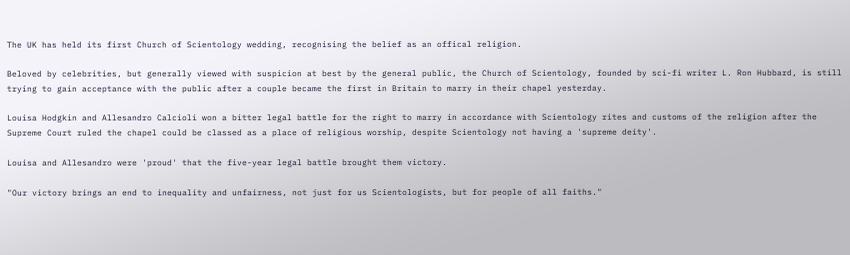The UK has held its first Church of Scientology wedding, recognising the belief as an offical religion.

Beloved by celebrities, but generally viewed with suspicion at best by the general public, the Church of Scientology, founded by sci-fi writer L. Ron Hubbard, is still trying to gain acceptance with the public after a couple became the first in Britain to marry in their chapel yesterday.

Louisa Hodgkin and Allesandro Calcioli won a bitter legal battle for the right to marry in accordance with Scientology rites and customs of the religion after the Supreme Court ruled the chapel could be classed as a place of religious worship, despite Scientology not having a 'supreme deity'.

Louisa and Allesandro were 'proud' that the five-year legal battle brought them victory.

"Our victory brings an end to inequality and unfairness, not just for us Scientologists, but for people of all faiths."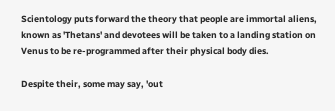Scientology puts forward the theory that people are immortal aliens, known as 'Thetans' and devotees will be taken to a landing station on Venus to be re-programmed after their physical body dies.

Despite their, some may say, 'out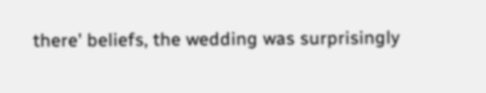there' beliefs, the wedding was surprisingly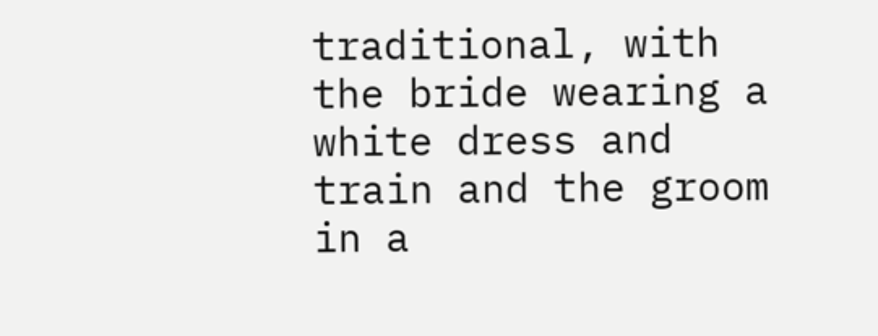traditional, with the bride wearing a white dress and train and the groom in a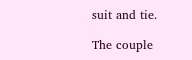suit and tie.

The couple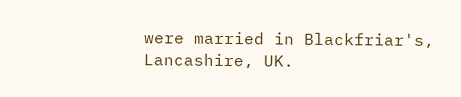were married in Blackfriar's, Lancashire, UK.